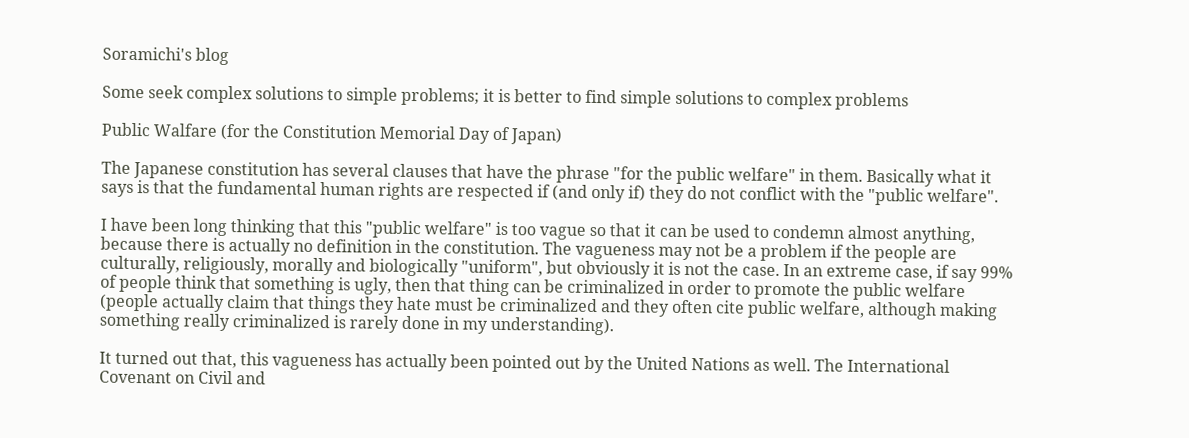Soramichi's blog

Some seek complex solutions to simple problems; it is better to find simple solutions to complex problems

Public Walfare (for the Constitution Memorial Day of Japan)

The Japanese constitution has several clauses that have the phrase "for the public welfare" in them. Basically what it says is that the fundamental human rights are respected if (and only if) they do not conflict with the "public welfare".

I have been long thinking that this "public welfare" is too vague so that it can be used to condemn almost anything, because there is actually no definition in the constitution. The vagueness may not be a problem if the people are culturally, religiously, morally and biologically "uniform", but obviously it is not the case. In an extreme case, if say 99% of people think that something is ugly, then that thing can be criminalized in order to promote the public welfare (people actually claim that things they hate must be criminalized and they often cite public welfare, although making something really criminalized is rarely done in my understanding).

It turned out that, this vagueness has actually been pointed out by the United Nations as well. The International Covenant on Civil and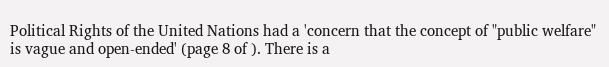Political Rights of the United Nations had a 'concern that the concept of "public welfare" is vague and open-ended' (page 8 of ). There is a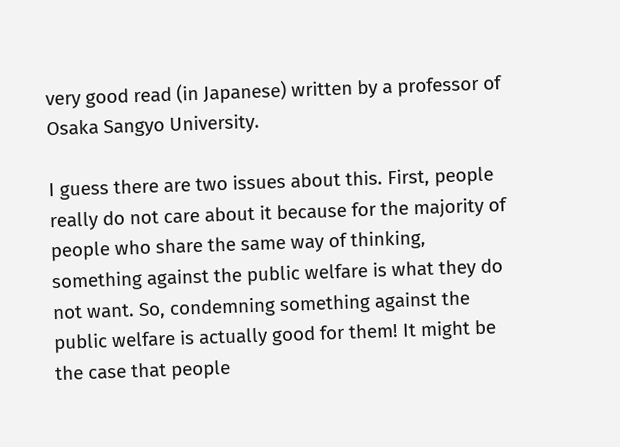very good read (in Japanese) written by a professor of Osaka Sangyo University.

I guess there are two issues about this. First, people really do not care about it because for the majority of people who share the same way of thinking, something against the public welfare is what they do not want. So, condemning something against the public welfare is actually good for them! It might be the case that people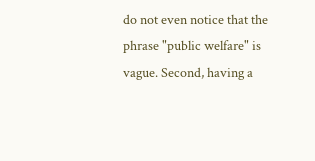do not even notice that the phrase "public welfare" is vague. Second, having a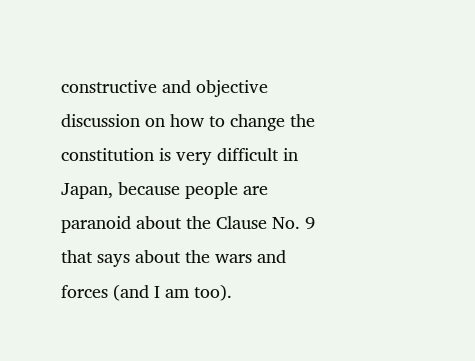constructive and objective discussion on how to change the constitution is very difficult in Japan, because people are paranoid about the Clause No. 9 that says about the wars and forces (and I am too).